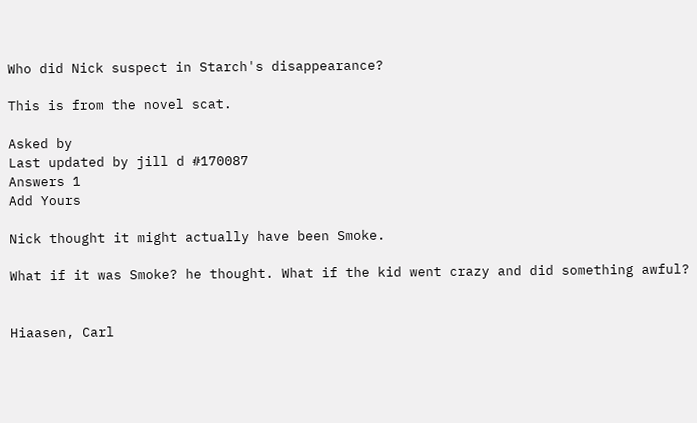Who did Nick suspect in Starch's disappearance?

This is from the novel scat.

Asked by
Last updated by jill d #170087
Answers 1
Add Yours

Nick thought it might actually have been Smoke.

What if it was Smoke? he thought. What if the kid went crazy and did something awful?


Hiaasen, Carl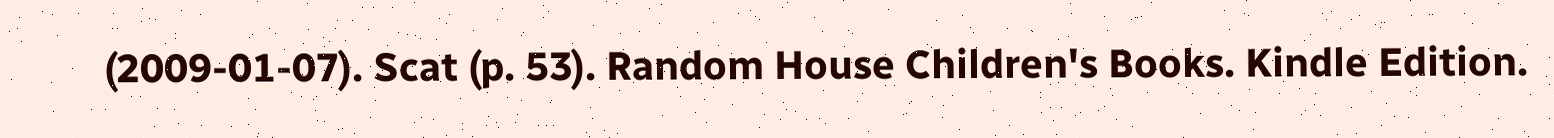(2009-01-07). Scat (p. 53). Random House Children's Books. Kindle Edition.